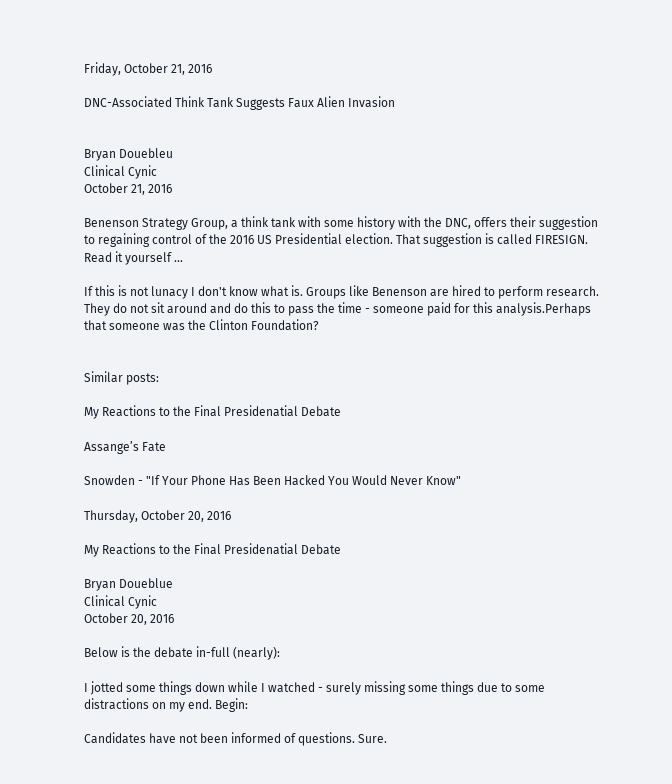Friday, October 21, 2016

DNC-Associated Think Tank Suggests Faux Alien Invasion


Bryan Douebleu
Clinical Cynic
October 21, 2016

Benenson Strategy Group, a think tank with some history with the DNC, offers their suggestion to regaining control of the 2016 US Presidential election. That suggestion is called FIRESIGN. Read it yourself ...

If this is not lunacy I don't know what is. Groups like Benenson are hired to perform research. They do not sit around and do this to pass the time - someone paid for this analysis.Perhaps that someone was the Clinton Foundation?


Similar posts:

My Reactions to the Final Presidenatial Debate

Assange’s Fate

Snowden - "If Your Phone Has Been Hacked You Would Never Know"

Thursday, October 20, 2016

My Reactions to the Final Presidenatial Debate

Bryan Doueblue
Clinical Cynic
October 20, 2016

Below is the debate in-full (nearly):

I jotted some things down while I watched - surely missing some things due to some distractions on my end. Begin:

Candidates have not been informed of questions. Sure.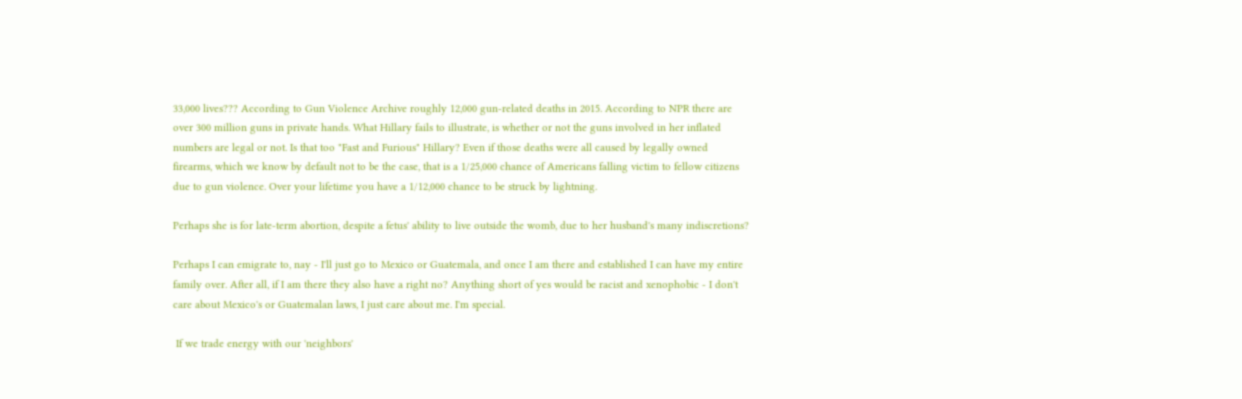33,000 lives??? According to Gun Violence Archive roughly 12,000 gun-related deaths in 2015. According to NPR there are over 300 million guns in private hands. What Hillary fails to illustrate, is whether or not the guns involved in her inflated numbers are legal or not. Is that too "Fast and Furious" Hillary? Even if those deaths were all caused by legally owned firearms, which we know by default not to be the case, that is a 1/25,000 chance of Americans falling victim to fellow citizens due to gun violence. Over your lifetime you have a 1/12,000 chance to be struck by lightning.

Perhaps she is for late-term abortion, despite a fetus' ability to live outside the womb, due to her husband's many indiscretions?

Perhaps I can emigrate to, nay - I'll just go to Mexico or Guatemala, and once I am there and established I can have my entire family over. After all, if I am there they also have a right no? Anything short of yes would be racist and xenophobic - I don't care about Mexico's or Guatemalan laws, I just care about me. I'm special.

 If we trade energy with our 'neighbors'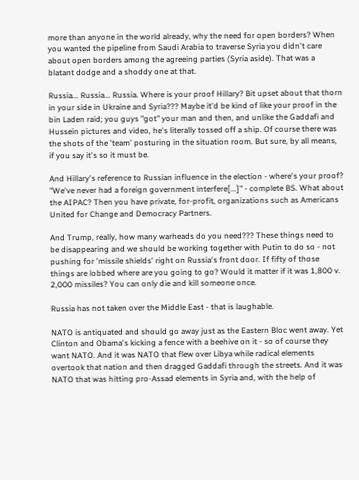more than anyone in the world already, why the need for open borders? When you wanted the pipeline from Saudi Arabia to traverse Syria you didn't care about open borders among the agreeing parties (Syria aside). That was a blatant dodge and a shoddy one at that.

Russia... Russia... Russia. Where is your proof Hillary? Bit upset about that thorn in your side in Ukraine and Syria??? Maybe it'd be kind of like your proof in the bin Laden raid; you guys "got" your man and then, and unlike the Gaddafi and Hussein pictures and video, he's literally tossed off a ship. Of course there was the shots of the 'team' posturing in the situation room. But sure, by all means, if you say it's so it must be.

And Hillary's reference to Russian influence in the election - where's your proof? "We've never had a foreign government interfere[...]" - complete BS. What about the AIPAC? Then you have private, for-profit, organizations such as Americans United for Change and Democracy Partners.

And Trump, really, how many warheads do you need??? These things need to be disappearing and we should be working together with Putin to do so - not pushing for 'missile shields' right on Russia's front door. If fifty of those things are lobbed where are you going to go? Would it matter if it was 1,800 v. 2,000 missiles? You can only die and kill someone once.

Russia has not taken over the Middle East - that is laughable.

NATO is antiquated and should go away just as the Eastern Bloc went away. Yet Clinton and Obama's kicking a fence with a beehive on it - so of course they want NATO. And it was NATO that flew over Libya while radical elements overtook that nation and then dragged Gaddafi through the streets. And it was NATO that was hitting pro-Assad elements in Syria and, with the help of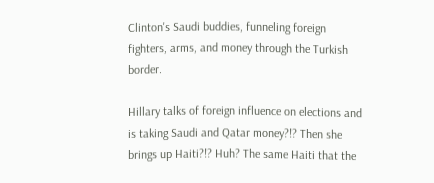Clinton's Saudi buddies, funneling foreign fighters, arms, and money through the Turkish border.

Hillary talks of foreign influence on elections and is taking Saudi and Qatar money?!? Then she brings up Haiti?!? Huh? The same Haiti that the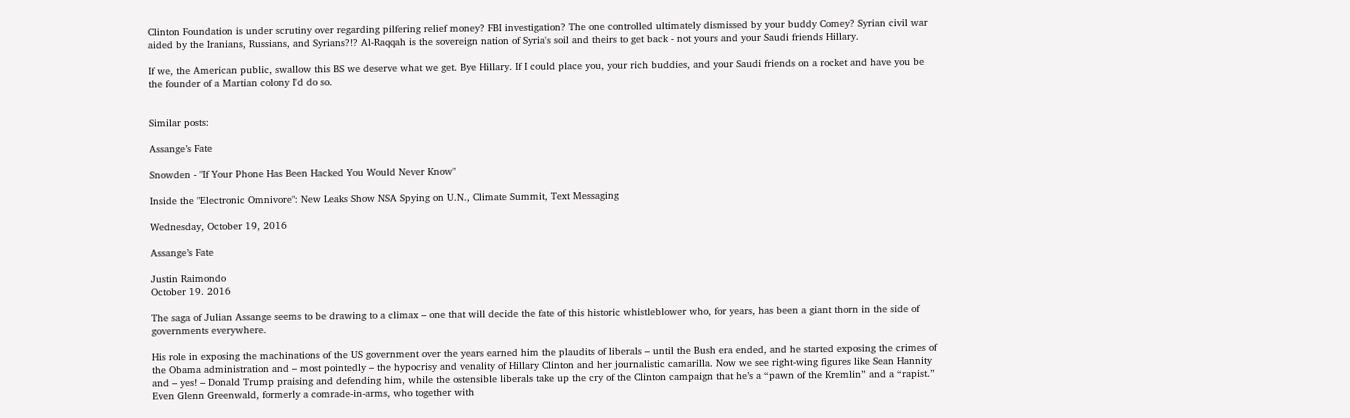Clinton Foundation is under scrutiny over regarding pilfering relief money? FBI investigation? The one controlled ultimately dismissed by your buddy Comey? Syrian civil war aided by the Iranians, Russians, and Syrians?!? Al-Raqqah is the sovereign nation of Syria's soil and theirs to get back - not yours and your Saudi friends Hillary.

If we, the American public, swallow this BS we deserve what we get. Bye Hillary. If I could place you, your rich buddies, and your Saudi friends on a rocket and have you be the founder of a Martian colony I'd do so.


Similar posts:

Assange’s Fate

Snowden - "If Your Phone Has Been Hacked You Would Never Know"

Inside the "Electronic Omnivore": New Leaks Show NSA Spying on U.N., Climate Summit, Text Messaging

Wednesday, October 19, 2016

Assange’s Fate

Justin Raimondo
October 19. 2016

The saga of Julian Assange seems to be drawing to a climax – one that will decide the fate of this historic whistleblower who, for years, has been a giant thorn in the side of governments everywhere.

His role in exposing the machinations of the US government over the years earned him the plaudits of liberals – until the Bush era ended, and he started exposing the crimes of the Obama administration and – most pointedly – the hypocrisy and venality of Hillary Clinton and her journalistic camarilla. Now we see right-wing figures like Sean Hannity and – yes! – Donald Trump praising and defending him, while the ostensible liberals take up the cry of the Clinton campaign that he’s a “pawn of the Kremlin” and a “rapist.” Even Glenn Greenwald, formerly a comrade-in-arms, who together with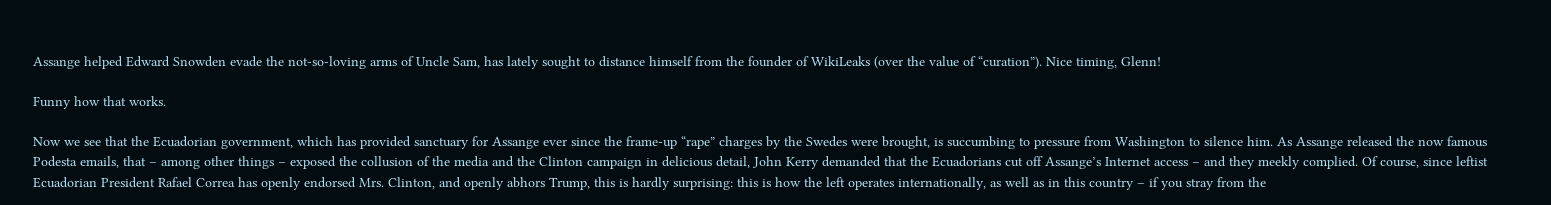Assange helped Edward Snowden evade the not-so-loving arms of Uncle Sam, has lately sought to distance himself from the founder of WikiLeaks (over the value of “curation”). Nice timing, Glenn!

Funny how that works.

Now we see that the Ecuadorian government, which has provided sanctuary for Assange ever since the frame-up “rape” charges by the Swedes were brought, is succumbing to pressure from Washington to silence him. As Assange released the now famous Podesta emails, that – among other things – exposed the collusion of the media and the Clinton campaign in delicious detail, John Kerry demanded that the Ecuadorians cut off Assange’s Internet access – and they meekly complied. Of course, since leftist Ecuadorian President Rafael Correa has openly endorsed Mrs. Clinton, and openly abhors Trump, this is hardly surprising: this is how the left operates internationally, as well as in this country – if you stray from the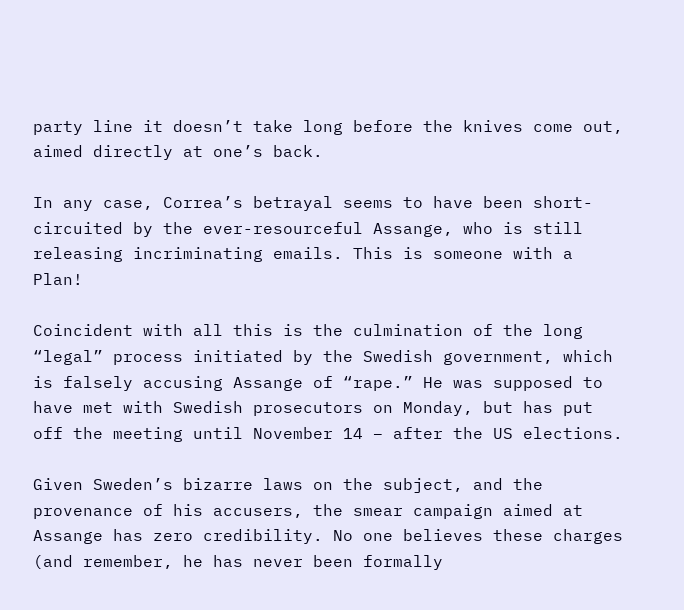party line it doesn’t take long before the knives come out, aimed directly at one’s back.

In any case, Correa’s betrayal seems to have been short-circuited by the ever-resourceful Assange, who is still releasing incriminating emails. This is someone with a Plan!

Coincident with all this is the culmination of the long “legal” process initiated by the Swedish government, which is falsely accusing Assange of “rape.” He was supposed to have met with Swedish prosecutors on Monday, but has put off the meeting until November 14 – after the US elections.

Given Sweden’s bizarre laws on the subject, and the provenance of his accusers, the smear campaign aimed at Assange has zero credibility. No one believes these charges (and remember, he has never been formally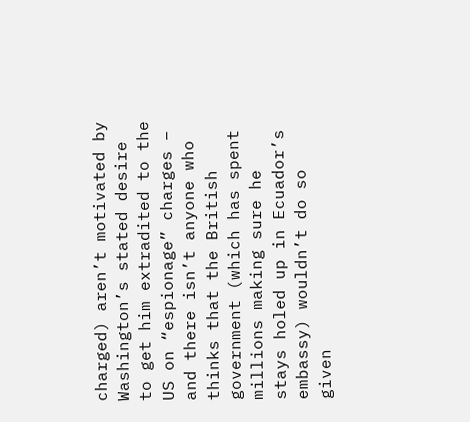charged) aren’t motivated by Washington’s stated desire to get him extradited to the US on “espionage” charges – and there isn’t anyone who thinks that the British government (which has spent millions making sure he stays holed up in Ecuador’s embassy) wouldn’t do so given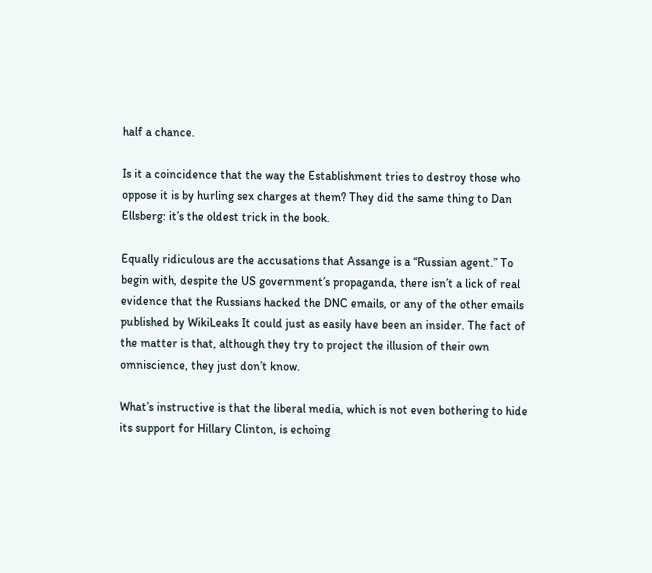half a chance.

Is it a coincidence that the way the Establishment tries to destroy those who oppose it is by hurling sex charges at them? They did the same thing to Dan Ellsberg: it’s the oldest trick in the book.

Equally ridiculous are the accusations that Assange is a “Russian agent.” To begin with, despite the US government’s propaganda, there isn’t a lick of real evidence that the Russians hacked the DNC emails, or any of the other emails published by WikiLeaks It could just as easily have been an insider. The fact of the matter is that, although they try to project the illusion of their own omniscience, they just don’t know.

What’s instructive is that the liberal media, which is not even bothering to hide its support for Hillary Clinton, is echoing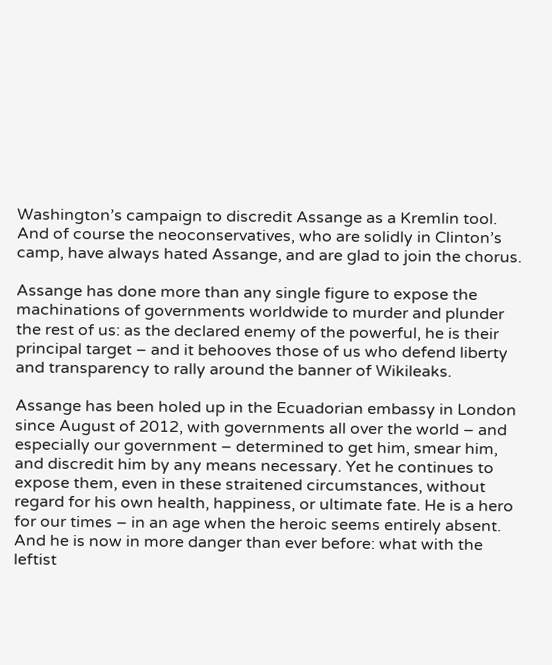Washington’s campaign to discredit Assange as a Kremlin tool. And of course the neoconservatives, who are solidly in Clinton’s camp, have always hated Assange, and are glad to join the chorus.

Assange has done more than any single figure to expose the machinations of governments worldwide to murder and plunder the rest of us: as the declared enemy of the powerful, he is their principal target – and it behooves those of us who defend liberty and transparency to rally around the banner of Wikileaks.

Assange has been holed up in the Ecuadorian embassy in London since August of 2012, with governments all over the world – and especially our government – determined to get him, smear him, and discredit him by any means necessary. Yet he continues to expose them, even in these straitened circumstances, without regard for his own health, happiness, or ultimate fate. He is a hero for our times – in an age when the heroic seems entirely absent. And he is now in more danger than ever before: what with the leftist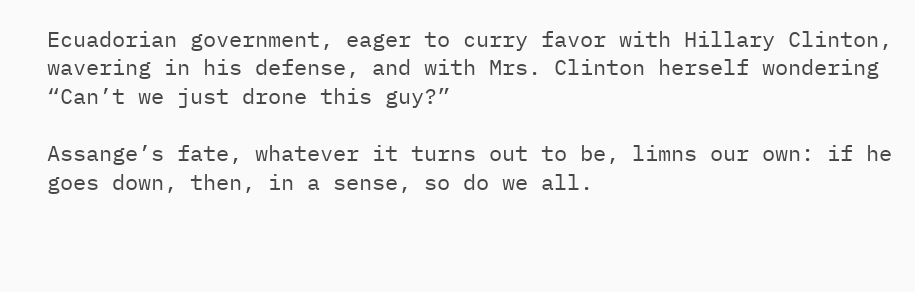Ecuadorian government, eager to curry favor with Hillary Clinton, wavering in his defense, and with Mrs. Clinton herself wondering “Can’t we just drone this guy?”

Assange’s fate, whatever it turns out to be, limns our own: if he goes down, then, in a sense, so do we all.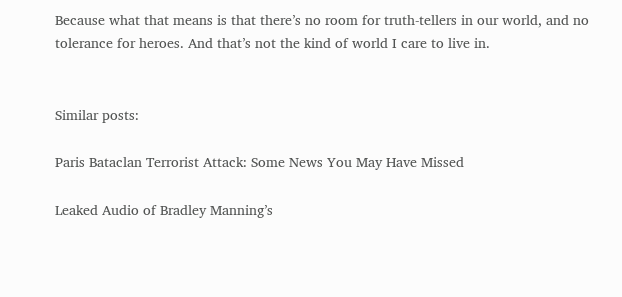Because what that means is that there’s no room for truth-tellers in our world, and no tolerance for heroes. And that’s not the kind of world I care to live in.


Similar posts:

Paris Bataclan Terrorist Attack: Some News You May Have Missed

Leaked Audio of Bradley Manning’s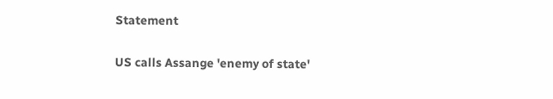Statement

US calls Assange 'enemy of state'